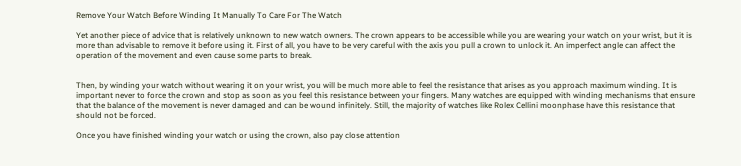Remove Your Watch Before Winding It Manually To Care For The Watch

Yet another piece of advice that is relatively unknown to new watch owners. The crown appears to be accessible while you are wearing your watch on your wrist, but it is more than advisable to remove it before using it. First of all, you have to be very careful with the axis you pull a crown to unlock it. An imperfect angle can affect the operation of the movement and even cause some parts to break.


Then, by winding your watch without wearing it on your wrist, you will be much more able to feel the resistance that arises as you approach maximum winding. It is important never to force the crown and stop as soon as you feel this resistance between your fingers. Many watches are equipped with winding mechanisms that ensure that the balance of the movement is never damaged and can be wound infinitely. Still, the majority of watches like Rolex Cellini moonphase have this resistance that should not be forced.

Once you have finished winding your watch or using the crown, also pay close attention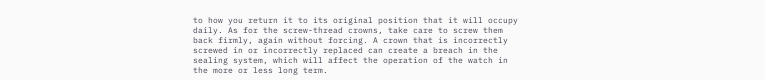to how you return it to its original position that it will occupy daily. As for the screw-thread crowns, take care to screw them back firmly, again without forcing. A crown that is incorrectly screwed in or incorrectly replaced can create a breach in the sealing system, which will affect the operation of the watch in the more or less long term.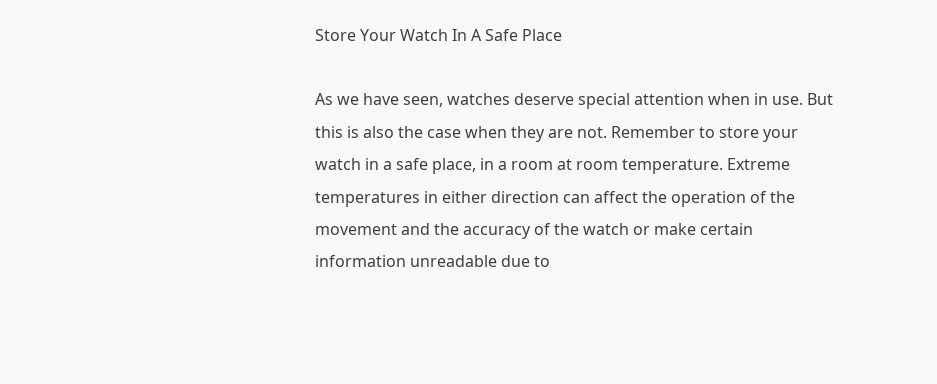Store Your Watch In A Safe Place

As we have seen, watches deserve special attention when in use. But this is also the case when they are not. Remember to store your watch in a safe place, in a room at room temperature. Extreme temperatures in either direction can affect the operation of the movement and the accuracy of the watch or make certain information unreadable due to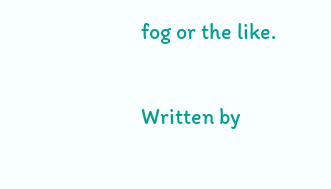fog or the like.


Written by